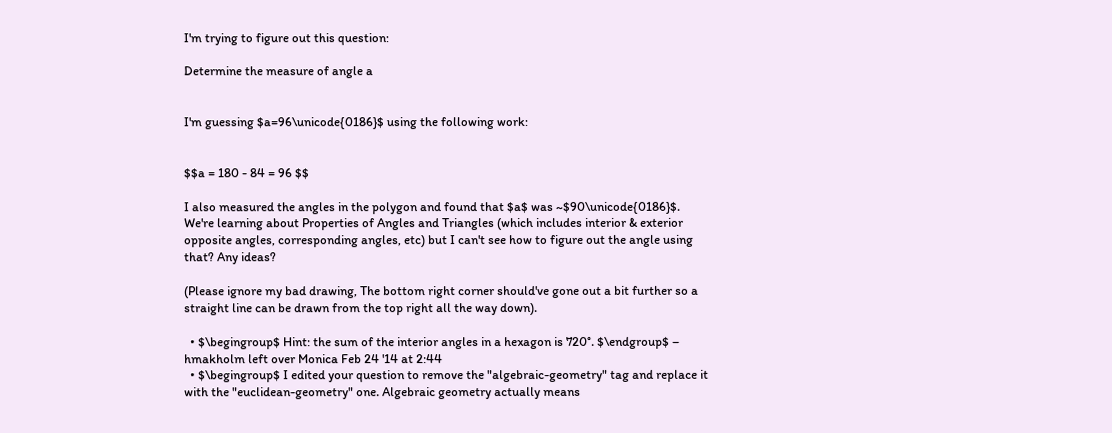I'm trying to figure out this question:

Determine the measure of angle a


I'm guessing $a=96\unicode{0186}$ using the following work:


$$a = 180 - 84 = 96 $$

I also measured the angles in the polygon and found that $a$ was ~$90\unicode{0186}$. We're learning about Properties of Angles and Triangles (which includes interior & exterior opposite angles, corresponding angles, etc) but I can't see how to figure out the angle using that? Any ideas?

(Please ignore my bad drawing, The bottom right corner should've gone out a bit further so a straight line can be drawn from the top right all the way down).

  • $\begingroup$ Hint: the sum of the interior angles in a hexagon is 720°. $\endgroup$ – hmakholm left over Monica Feb 24 '14 at 2:44
  • $\begingroup$ I edited your question to remove the "algebraic-geometry" tag and replace it with the "euclidean-geometry" one. Algebraic geometry actually means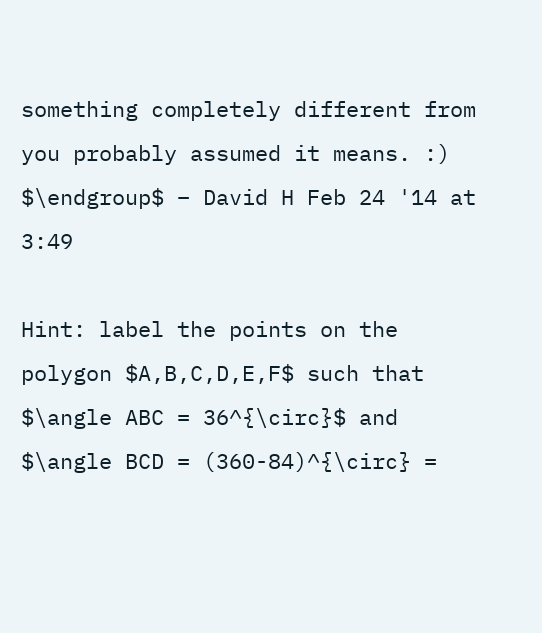something completely different from you probably assumed it means. :) $\endgroup$ – David H Feb 24 '14 at 3:49

Hint: label the points on the polygon $A,B,C,D,E,F$ such that $\angle ABC = 36^{\circ}$ and $\angle BCD = (360-84)^{\circ} =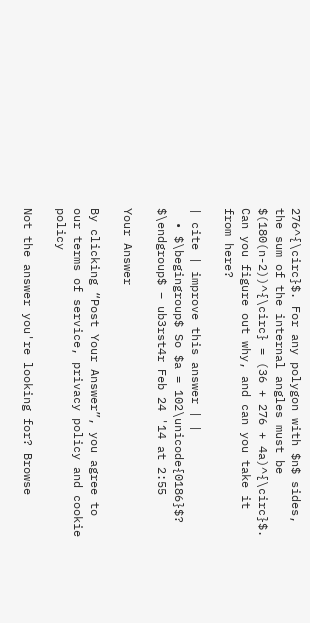276^{\circ}$. For any polygon with $n$ sides, the sum of the internal angles must be $(180(n-2))^{\circ} = (36 + 276 + 4a)^{\circ}$. Can you figure out why, and can you take it from here?

| cite | improve this answer | |
  • $\begingroup$ So $a = 102\unicode{0186}$? $\endgroup$ – ub3rst4r Feb 24 '14 at 2:55

Your Answer

By clicking “Post Your Answer”, you agree to our terms of service, privacy policy and cookie policy

Not the answer you're looking for? Browse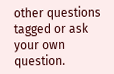other questions tagged or ask your own question.